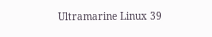Ultramarine Linux 39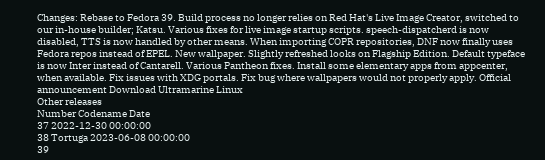Changes: Rebase to Fedora 39. Build process no longer relies on Red Hat's Live Image Creator, switched to our in-house builder; Katsu. Various fixes for live image startup scripts. speech-dispatcherd is now disabled, TTS is now handled by other means. When importing COPR repositories, DNF now finally uses Fedora repos instead of EPEL. New wallpaper. Slightly refreshed looks on Flagship Edition. Default typeface is now Inter instead of Cantarell. Various Pantheon fixes. Install some elementary apps from appcenter, when available. Fix issues with XDG portals. Fix bug where wallpapers would not properly apply. Official announcement Download Ultramarine Linux
Other releases
Number Codename Date
37 2022-12-30 00:00:00
38 Tortuga 2023-06-08 00:00:00
39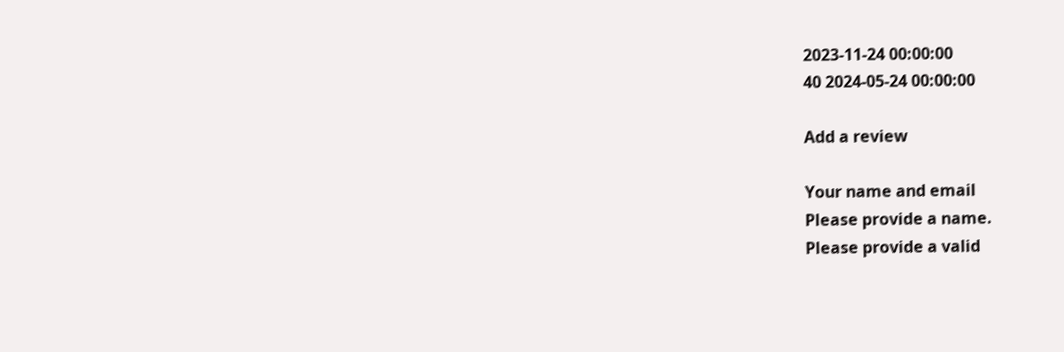2023-11-24 00:00:00
40 2024-05-24 00:00:00

Add a review

Your name and email
Please provide a name.
Please provide a valid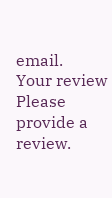email.
Your review
Please provide a review.